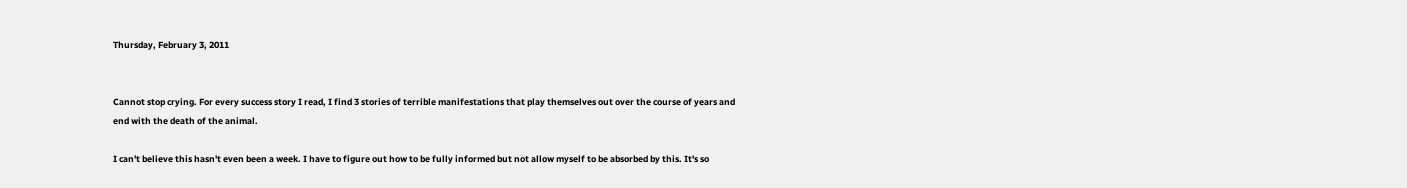Thursday, February 3, 2011


Cannot stop crying. For every success story I read, I find 3 stories of terrible manifestations that play themselves out over the course of years and end with the death of the animal.

I can't believe this hasn't even been a week. I have to figure out how to be fully informed but not allow myself to be absorbed by this. It's so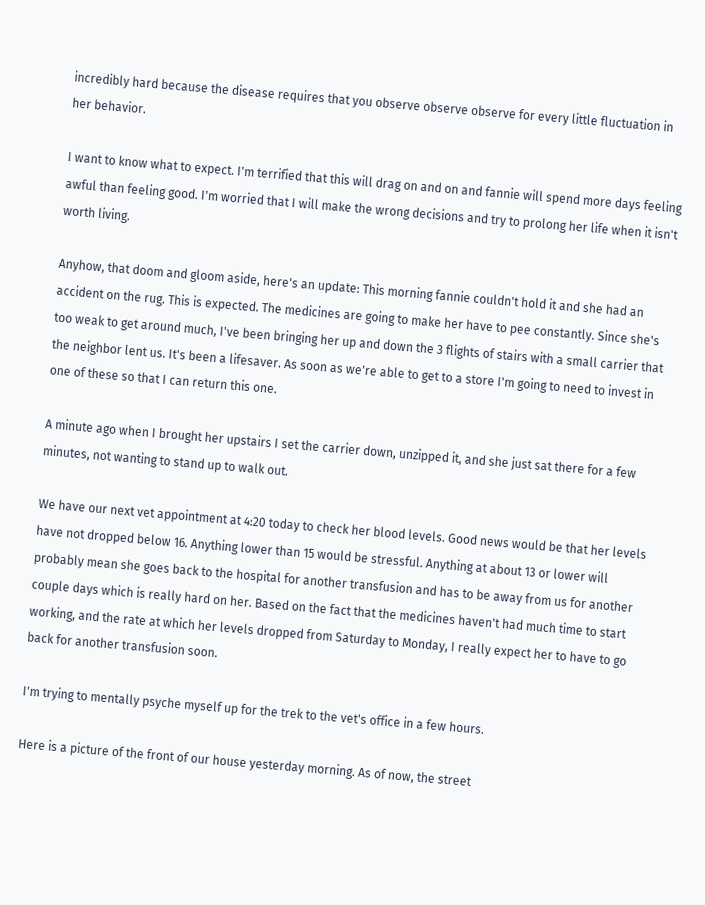incredibly hard because the disease requires that you observe observe observe for every little fluctuation in her behavior.

I want to know what to expect. I'm terrified that this will drag on and on and fannie will spend more days feeling awful than feeling good. I'm worried that I will make the wrong decisions and try to prolong her life when it isn't worth living.

Anyhow, that doom and gloom aside, here's an update: This morning fannie couldn't hold it and she had an accident on the rug. This is expected. The medicines are going to make her have to pee constantly. Since she's too weak to get around much, I've been bringing her up and down the 3 flights of stairs with a small carrier that the neighbor lent us. It's been a lifesaver. As soon as we're able to get to a store I'm going to need to invest in one of these so that I can return this one.

A minute ago when I brought her upstairs I set the carrier down, unzipped it, and she just sat there for a few minutes, not wanting to stand up to walk out.

We have our next vet appointment at 4:20 today to check her blood levels. Good news would be that her levels have not dropped below 16. Anything lower than 15 would be stressful. Anything at about 13 or lower will probably mean she goes back to the hospital for another transfusion and has to be away from us for another couple days which is really hard on her. Based on the fact that the medicines haven't had much time to start working, and the rate at which her levels dropped from Saturday to Monday, I really expect her to have to go back for another transfusion soon.

I'm trying to mentally psyche myself up for the trek to the vet's office in a few hours.

Here is a picture of the front of our house yesterday morning. As of now, the street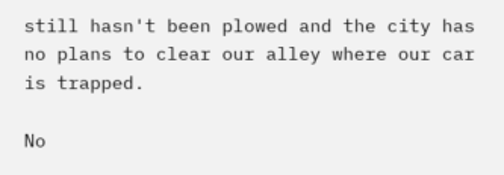still hasn't been plowed and the city has no plans to clear our alley where our car is trapped.

No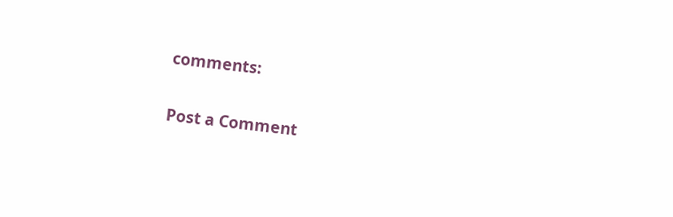comments:

Post a Comment